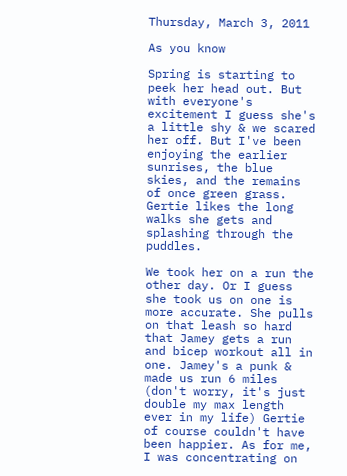Thursday, March 3, 2011

As you know

Spring is starting to peek her head out. But with everyone's excitement I guess she's a little shy & we scared her off. But I've been enjoying the earlier sunrises, the blue skies, and the remains of once green grass. Gertie likes the long walks she gets and splashing through the puddles.

We took her on a run the other day. Or I guess she took us on one is more accurate. She pulls on that leash so hard that Jamey gets a run and bicep workout all in one. Jamey's a punk & made us run 6 miles (don't worry, it's just double my max length ever in my life) Gertie of course couldn't have been happier. As for me, I was concentrating on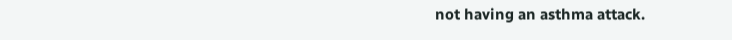not having an asthma attack.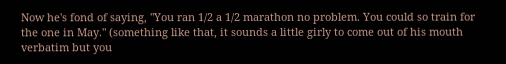Now he's fond of saying, "You ran 1/2 a 1/2 marathon no problem. You could so train for the one in May." (something like that, it sounds a little girly to come out of his mouth verbatim but you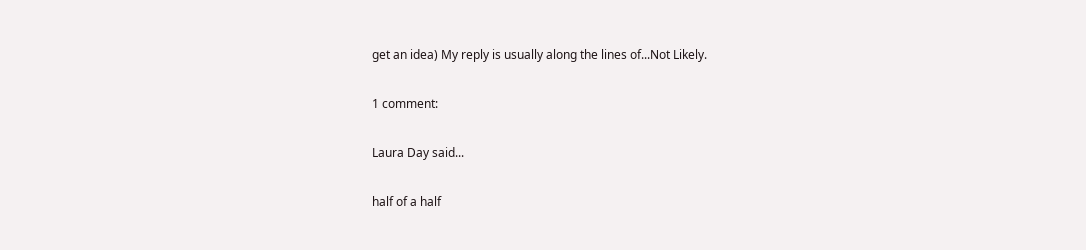get an idea) My reply is usually along the lines of...Not Likely.

1 comment:

Laura Day said...

half of a half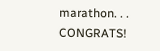marathon. . . CONGRATS!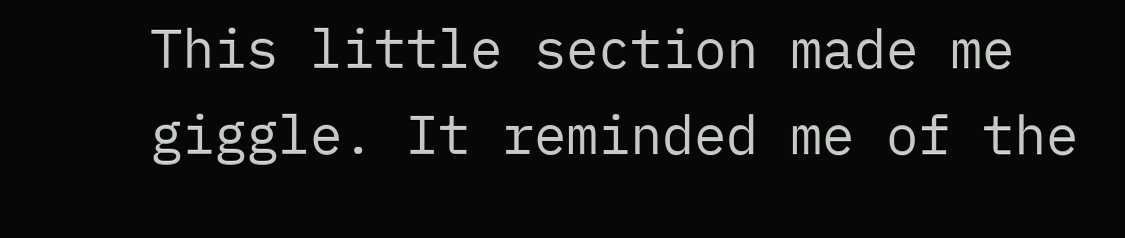This little section made me giggle. It reminded me of the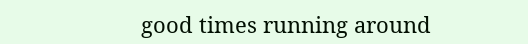good times running around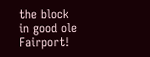the block in good ole Fairport!